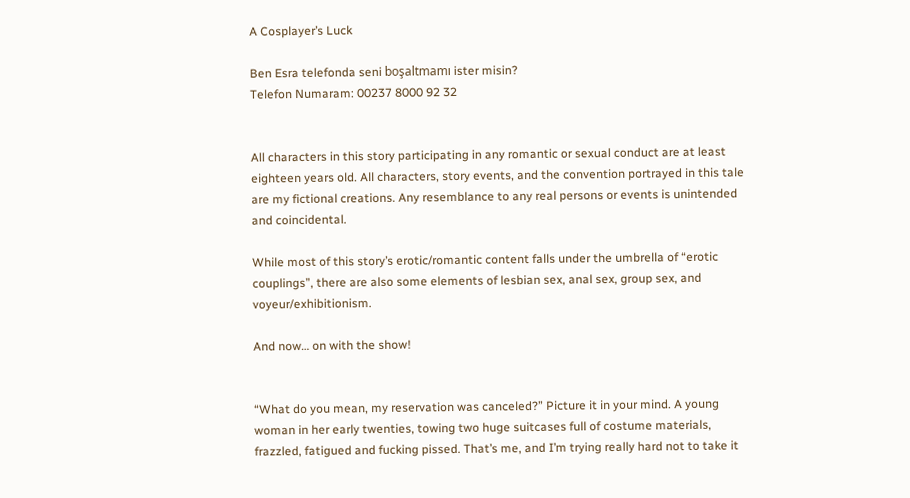A Cosplayer’s Luck

Ben Esra telefonda seni boşaltmamı ister misin?
Telefon Numaram: 00237 8000 92 32


All characters in this story participating in any romantic or sexual conduct are at least eighteen years old. All characters, story events, and the convention portrayed in this tale are my fictional creations. Any resemblance to any real persons or events is unintended and coincidental.

While most of this story’s erotic/romantic content falls under the umbrella of “erotic couplings”, there are also some elements of lesbian sex, anal sex, group sex, and voyeur/exhibitionism.

And now… on with the show!


“What do you mean, my reservation was canceled?” Picture it in your mind. A young woman in her early twenties, towing two huge suitcases full of costume materials, frazzled, fatigued and fucking pissed. That’s me, and I’m trying really hard not to take it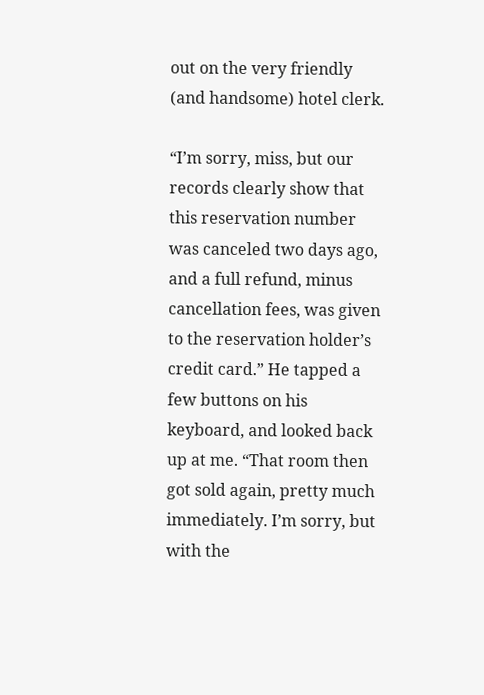out on the very friendly (and handsome) hotel clerk.

“I’m sorry, miss, but our records clearly show that this reservation number was canceled two days ago, and a full refund, minus cancellation fees, was given to the reservation holder’s credit card.” He tapped a few buttons on his keyboard, and looked back up at me. “That room then got sold again, pretty much immediately. I’m sorry, but with the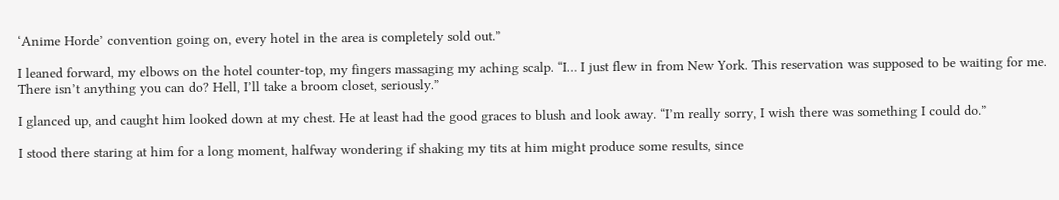‘Anime Horde’ convention going on, every hotel in the area is completely sold out.”

I leaned forward, my elbows on the hotel counter-top, my fingers massaging my aching scalp. “I… I just flew in from New York. This reservation was supposed to be waiting for me. There isn’t anything you can do? Hell, I’ll take a broom closet, seriously.”

I glanced up, and caught him looked down at my chest. He at least had the good graces to blush and look away. “I’m really sorry, I wish there was something I could do.”

I stood there staring at him for a long moment, halfway wondering if shaking my tits at him might produce some results, since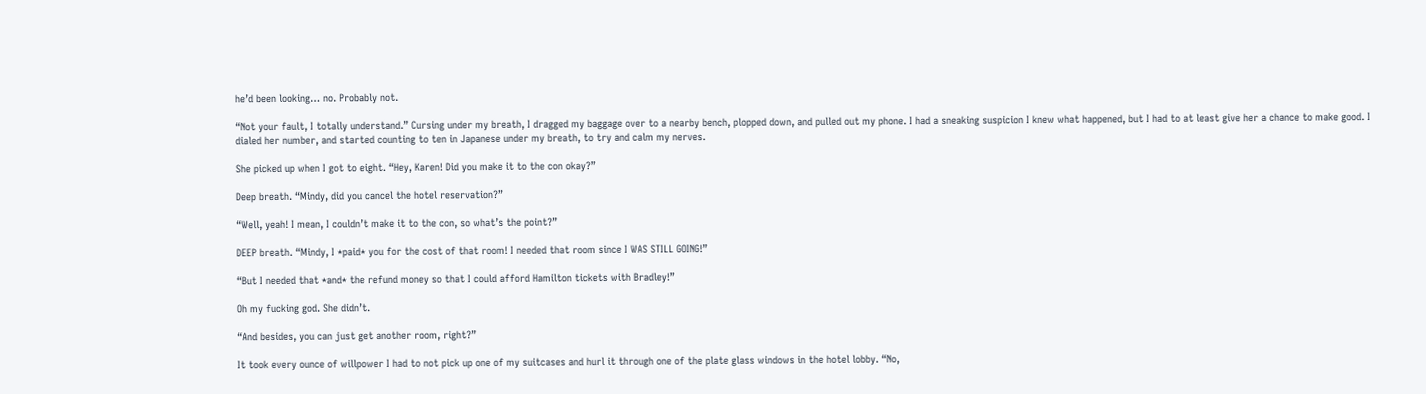he’d been looking… no. Probably not.

“Not your fault, I totally understand.” Cursing under my breath, I dragged my baggage over to a nearby bench, plopped down, and pulled out my phone. I had a sneaking suspicion I knew what happened, but I had to at least give her a chance to make good. I dialed her number, and started counting to ten in Japanese under my breath, to try and calm my nerves.

She picked up when I got to eight. “Hey, Karen! Did you make it to the con okay?”

Deep breath. “Mindy, did you cancel the hotel reservation?”

“Well, yeah! I mean, I couldn’t make it to the con, so what’s the point?”

DEEP breath. “Mindy, I *paid* you for the cost of that room! I needed that room since I WAS STILL GOING!”

“But I needed that *and* the refund money so that I could afford Hamilton tickets with Bradley!”

Oh my fucking god. She didn’t.

“And besides, you can just get another room, right?”

It took every ounce of willpower I had to not pick up one of my suitcases and hurl it through one of the plate glass windows in the hotel lobby. “No,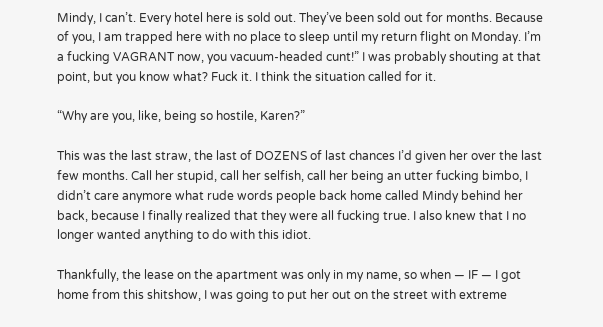Mindy, I can’t. Every hotel here is sold out. They’ve been sold out for months. Because of you, I am trapped here with no place to sleep until my return flight on Monday. I’m a fucking VAGRANT now, you vacuum-headed cunt!” I was probably shouting at that point, but you know what? Fuck it. I think the situation called for it.

“Why are you, like, being so hostile, Karen?”

This was the last straw, the last of DOZENS of last chances I’d given her over the last few months. Call her stupid, call her selfish, call her being an utter fucking bimbo, I didn’t care anymore what rude words people back home called Mindy behind her back, because I finally realized that they were all fucking true. I also knew that I no longer wanted anything to do with this idiot.

Thankfully, the lease on the apartment was only in my name, so when — IF — I got home from this shitshow, I was going to put her out on the street with extreme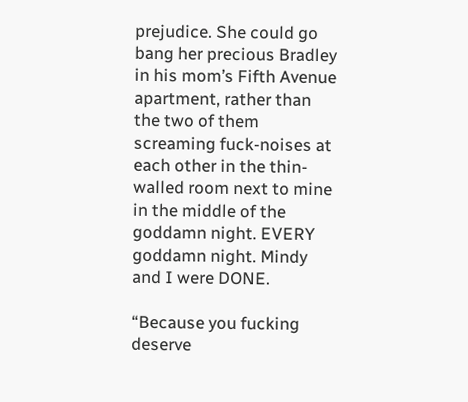prejudice. She could go bang her precious Bradley in his mom’s Fifth Avenue apartment, rather than the two of them screaming fuck-noises at each other in the thin-walled room next to mine in the middle of the goddamn night. EVERY goddamn night. Mindy and I were DONE.

“Because you fucking deserve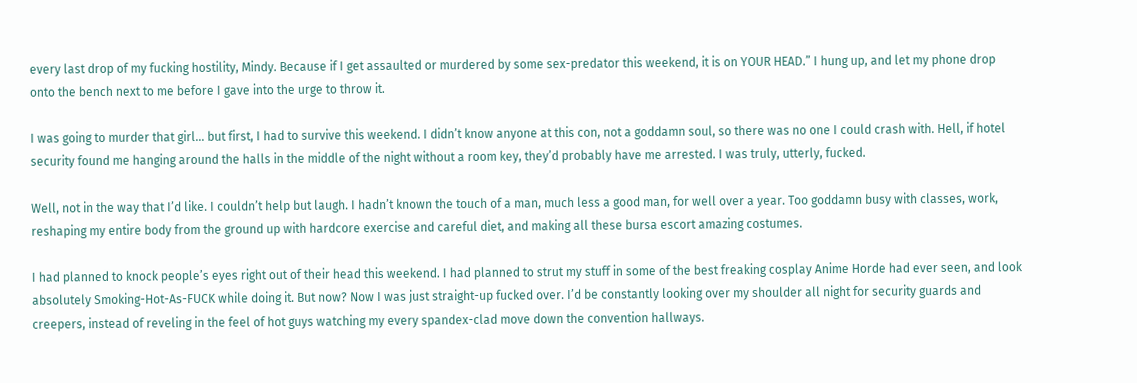every last drop of my fucking hostility, Mindy. Because if I get assaulted or murdered by some sex-predator this weekend, it is on YOUR HEAD.” I hung up, and let my phone drop onto the bench next to me before I gave into the urge to throw it.

I was going to murder that girl… but first, I had to survive this weekend. I didn’t know anyone at this con, not a goddamn soul, so there was no one I could crash with. Hell, if hotel security found me hanging around the halls in the middle of the night without a room key, they’d probably have me arrested. I was truly, utterly, fucked.

Well, not in the way that I’d like. I couldn’t help but laugh. I hadn’t known the touch of a man, much less a good man, for well over a year. Too goddamn busy with classes, work, reshaping my entire body from the ground up with hardcore exercise and careful diet, and making all these bursa escort amazing costumes.

I had planned to knock people’s eyes right out of their head this weekend. I had planned to strut my stuff in some of the best freaking cosplay Anime Horde had ever seen, and look absolutely Smoking-Hot-As-FUCK while doing it. But now? Now I was just straight-up fucked over. I’d be constantly looking over my shoulder all night for security guards and creepers, instead of reveling in the feel of hot guys watching my every spandex-clad move down the convention hallways.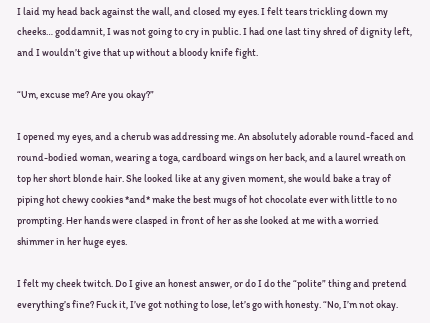I laid my head back against the wall, and closed my eyes. I felt tears trickling down my cheeks… goddamnit, I was not going to cry in public. I had one last tiny shred of dignity left, and I wouldn’t give that up without a bloody knife fight.

“Um, excuse me? Are you okay?”

I opened my eyes, and a cherub was addressing me. An absolutely adorable round-faced and round-bodied woman, wearing a toga, cardboard wings on her back, and a laurel wreath on top her short blonde hair. She looked like at any given moment, she would bake a tray of piping hot chewy cookies *and* make the best mugs of hot chocolate ever with little to no prompting. Her hands were clasped in front of her as she looked at me with a worried shimmer in her huge eyes.

I felt my cheek twitch. Do I give an honest answer, or do I do the “polite” thing and pretend everything’s fine? Fuck it, I’ve got nothing to lose, let’s go with honesty. “No, I’m not okay.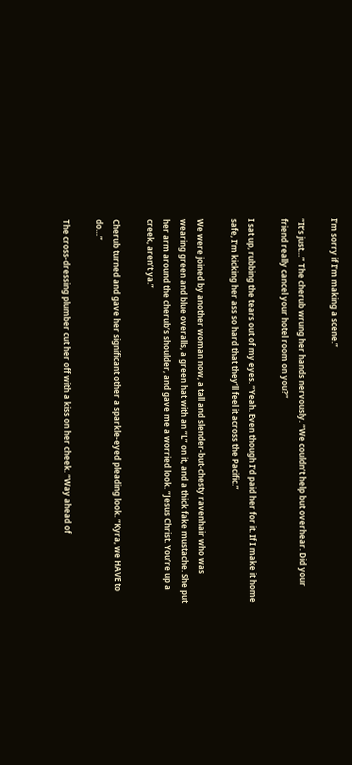I’m sorry if I’m making a scene.”

“It’s just…” The cherub wrung her hands nervously. “We couldn’t help but overhear. Did your friend really cancel your hotel room on you?”

I sat up, rubbing the tears out of my eyes. “Yeah. Even though I’d paid her for it. If I make it home safe, I’m kicking her ass so hard that they’ll feel it across the Pacific.”

We were joined by another woman now, a tall and slender-but-chesty ravenhair who was wearing green and blue overalls, a green hat with an “L” on it, and a thick fake mustache. She put her arm around the cherub’s shoulder, and gave me a worried look. “Jesus Christ. You’re up a creek, aren’t ya.”

Cherub turned and gave her significant other a sparkle-eyed pleading look. “Kyra, we HAVE to do…”

The cross-dressing plumber cut her off with a kiss on her cheek. “Way ahead of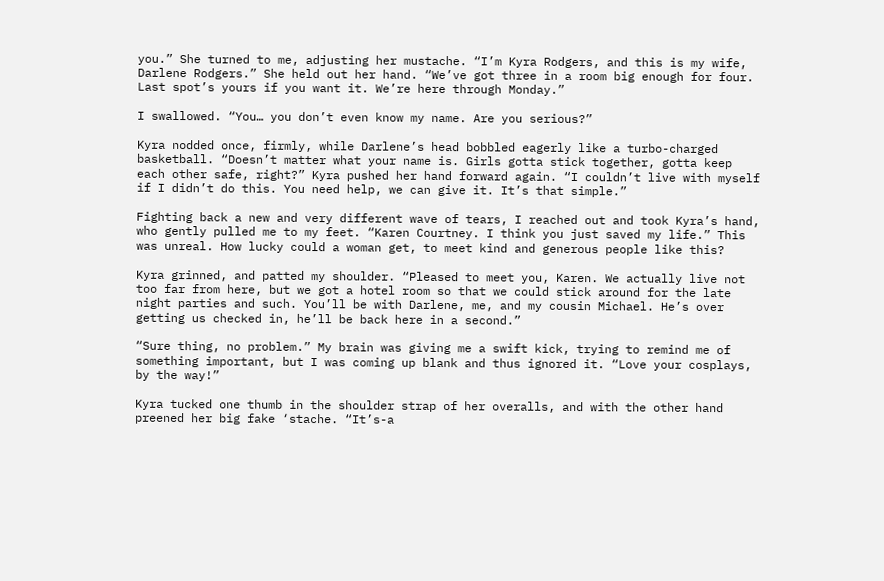you.” She turned to me, adjusting her mustache. “I’m Kyra Rodgers, and this is my wife, Darlene Rodgers.” She held out her hand. “We’ve got three in a room big enough for four. Last spot’s yours if you want it. We’re here through Monday.”

I swallowed. “You… you don’t even know my name. Are you serious?”

Kyra nodded once, firmly, while Darlene’s head bobbled eagerly like a turbo-charged basketball. “Doesn’t matter what your name is. Girls gotta stick together, gotta keep each other safe, right?” Kyra pushed her hand forward again. “I couldn’t live with myself if I didn’t do this. You need help, we can give it. It’s that simple.”

Fighting back a new and very different wave of tears, I reached out and took Kyra’s hand, who gently pulled me to my feet. “Karen Courtney. I think you just saved my life.” This was unreal. How lucky could a woman get, to meet kind and generous people like this?

Kyra grinned, and patted my shoulder. “Pleased to meet you, Karen. We actually live not too far from here, but we got a hotel room so that we could stick around for the late night parties and such. You’ll be with Darlene, me, and my cousin Michael. He’s over getting us checked in, he’ll be back here in a second.”

“Sure thing, no problem.” My brain was giving me a swift kick, trying to remind me of something important, but I was coming up blank and thus ignored it. “Love your cosplays, by the way!”

Kyra tucked one thumb in the shoulder strap of her overalls, and with the other hand preened her big fake ‘stache. “It’s-a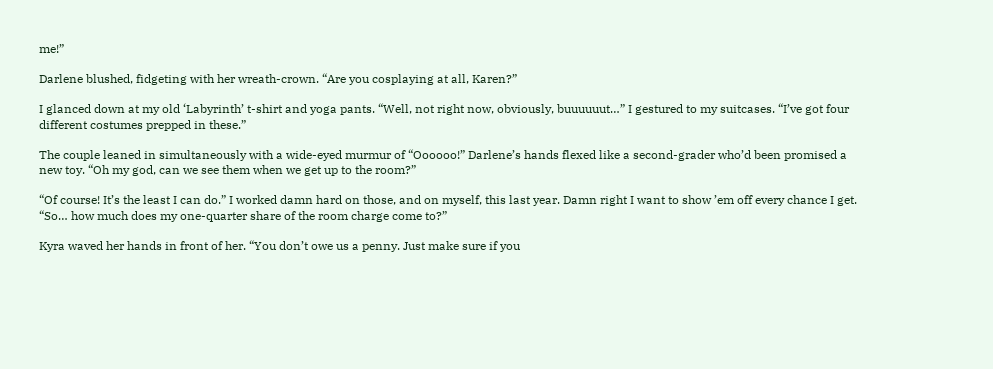me!”

Darlene blushed, fidgeting with her wreath-crown. “Are you cosplaying at all, Karen?”

I glanced down at my old ‘Labyrinth’ t-shirt and yoga pants. “Well, not right now, obviously, buuuuuut…” I gestured to my suitcases. “I’ve got four different costumes prepped in these.”

The couple leaned in simultaneously with a wide-eyed murmur of “Oooooo!” Darlene’s hands flexed like a second-grader who’d been promised a new toy. “Oh my god, can we see them when we get up to the room?”

“Of course! It’s the least I can do.” I worked damn hard on those, and on myself, this last year. Damn right I want to show ’em off every chance I get. “So… how much does my one-quarter share of the room charge come to?”

Kyra waved her hands in front of her. “You don’t owe us a penny. Just make sure if you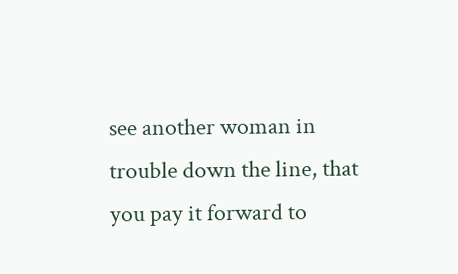see another woman in trouble down the line, that you pay it forward to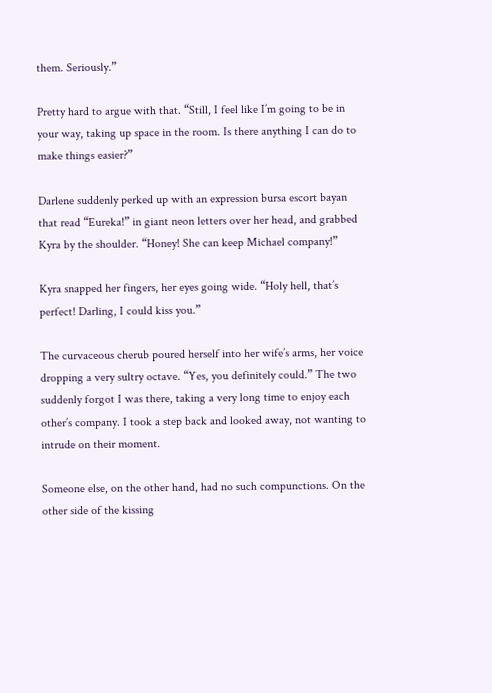them. Seriously.”

Pretty hard to argue with that. “Still, I feel like I’m going to be in your way, taking up space in the room. Is there anything I can do to make things easier?”

Darlene suddenly perked up with an expression bursa escort bayan that read “Eureka!” in giant neon letters over her head, and grabbed Kyra by the shoulder. “Honey! She can keep Michael company!”

Kyra snapped her fingers, her eyes going wide. “Holy hell, that’s perfect! Darling, I could kiss you.”

The curvaceous cherub poured herself into her wife’s arms, her voice dropping a very sultry octave. “Yes, you definitely could.” The two suddenly forgot I was there, taking a very long time to enjoy each other’s company. I took a step back and looked away, not wanting to intrude on their moment.

Someone else, on the other hand, had no such compunctions. On the other side of the kissing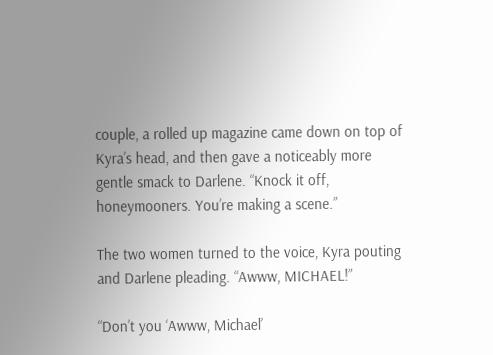couple, a rolled up magazine came down on top of Kyra’s head, and then gave a noticeably more gentle smack to Darlene. “Knock it off, honeymooners. You’re making a scene.”

The two women turned to the voice, Kyra pouting and Darlene pleading. “Awww, MICHAEL!”

“Don’t you ‘Awww, Michael’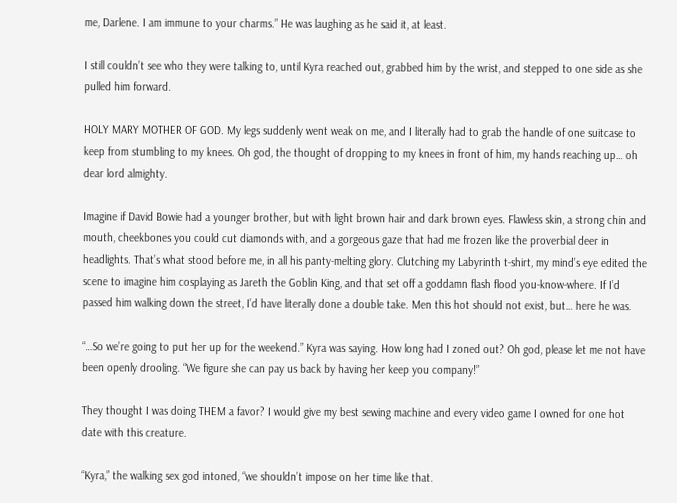me, Darlene. I am immune to your charms.” He was laughing as he said it, at least.

I still couldn’t see who they were talking to, until Kyra reached out, grabbed him by the wrist, and stepped to one side as she pulled him forward.

HOLY MARY MOTHER OF GOD. My legs suddenly went weak on me, and I literally had to grab the handle of one suitcase to keep from stumbling to my knees. Oh god, the thought of dropping to my knees in front of him, my hands reaching up… oh dear lord almighty.

Imagine if David Bowie had a younger brother, but with light brown hair and dark brown eyes. Flawless skin, a strong chin and mouth, cheekbones you could cut diamonds with, and a gorgeous gaze that had me frozen like the proverbial deer in headlights. That’s what stood before me, in all his panty-melting glory. Clutching my Labyrinth t-shirt, my mind’s eye edited the scene to imagine him cosplaying as Jareth the Goblin King, and that set off a goddamn flash flood you-know-where. If I’d passed him walking down the street, I’d have literally done a double take. Men this hot should not exist, but… here he was.

“…So we’re going to put her up for the weekend.” Kyra was saying. How long had I zoned out? Oh god, please let me not have been openly drooling. “We figure she can pay us back by having her keep you company!”

They thought I was doing THEM a favor? I would give my best sewing machine and every video game I owned for one hot date with this creature.

“Kyra,” the walking sex god intoned, “we shouldn’t impose on her time like that.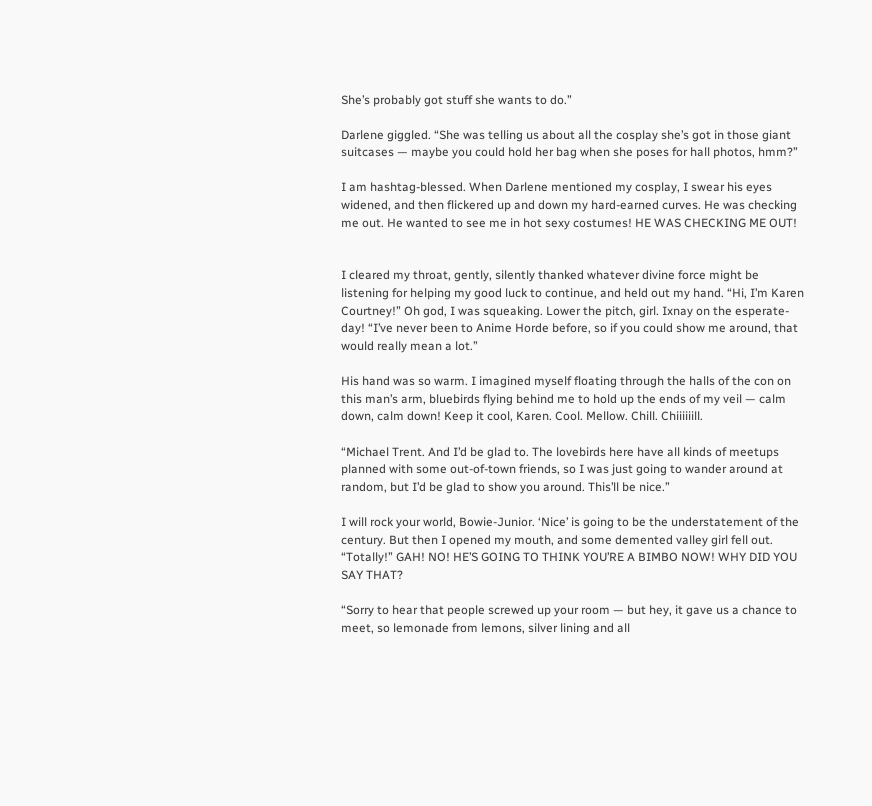She’s probably got stuff she wants to do.”

Darlene giggled. “She was telling us about all the cosplay she’s got in those giant suitcases — maybe you could hold her bag when she poses for hall photos, hmm?”

I am hashtag-blessed. When Darlene mentioned my cosplay, I swear his eyes widened, and then flickered up and down my hard-earned curves. He was checking me out. He wanted to see me in hot sexy costumes! HE WAS CHECKING ME OUT!


I cleared my throat, gently, silently thanked whatever divine force might be listening for helping my good luck to continue, and held out my hand. “Hi, I’m Karen Courtney!” Oh god, I was squeaking. Lower the pitch, girl. Ixnay on the esperate-day! “I’ve never been to Anime Horde before, so if you could show me around, that would really mean a lot.”

His hand was so warm. I imagined myself floating through the halls of the con on this man’s arm, bluebirds flying behind me to hold up the ends of my veil — calm down, calm down! Keep it cool, Karen. Cool. Mellow. Chill. Chiiiiiill.

“Michael Trent. And I’d be glad to. The lovebirds here have all kinds of meetups planned with some out-of-town friends, so I was just going to wander around at random, but I’d be glad to show you around. This’ll be nice.”

I will rock your world, Bowie-Junior. ‘Nice’ is going to be the understatement of the century. But then I opened my mouth, and some demented valley girl fell out. “Totally!” GAH! NO! HE’S GOING TO THINK YOU’RE A BIMBO NOW! WHY DID YOU SAY THAT?

“Sorry to hear that people screwed up your room — but hey, it gave us a chance to meet, so lemonade from lemons, silver lining and all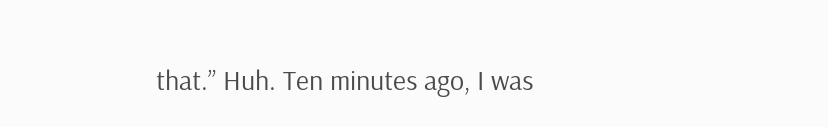that.” Huh. Ten minutes ago, I was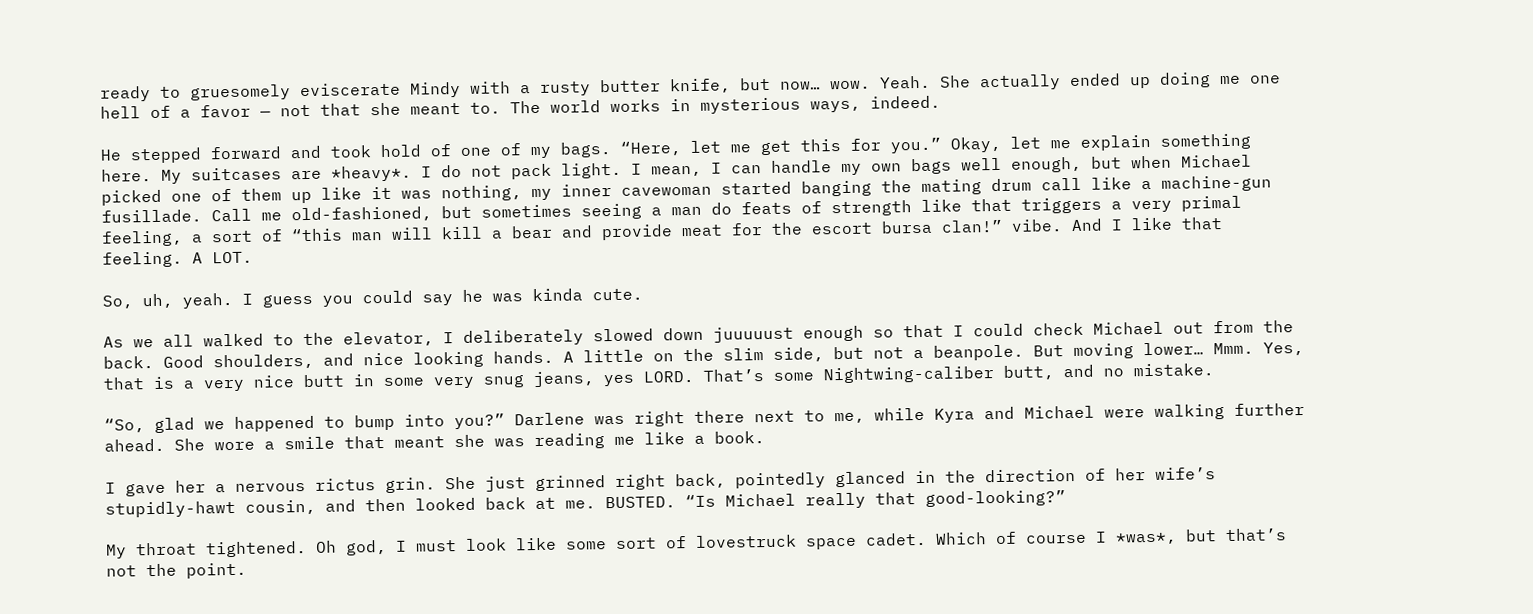ready to gruesomely eviscerate Mindy with a rusty butter knife, but now… wow. Yeah. She actually ended up doing me one hell of a favor — not that she meant to. The world works in mysterious ways, indeed.

He stepped forward and took hold of one of my bags. “Here, let me get this for you.” Okay, let me explain something here. My suitcases are *heavy*. I do not pack light. I mean, I can handle my own bags well enough, but when Michael picked one of them up like it was nothing, my inner cavewoman started banging the mating drum call like a machine-gun fusillade. Call me old-fashioned, but sometimes seeing a man do feats of strength like that triggers a very primal feeling, a sort of “this man will kill a bear and provide meat for the escort bursa clan!” vibe. And I like that feeling. A LOT.

So, uh, yeah. I guess you could say he was kinda cute.

As we all walked to the elevator, I deliberately slowed down juuuuust enough so that I could check Michael out from the back. Good shoulders, and nice looking hands. A little on the slim side, but not a beanpole. But moving lower… Mmm. Yes, that is a very nice butt in some very snug jeans, yes LORD. That’s some Nightwing-caliber butt, and no mistake.

“So, glad we happened to bump into you?” Darlene was right there next to me, while Kyra and Michael were walking further ahead. She wore a smile that meant she was reading me like a book.

I gave her a nervous rictus grin. She just grinned right back, pointedly glanced in the direction of her wife’s stupidly-hawt cousin, and then looked back at me. BUSTED. “Is Michael really that good-looking?”

My throat tightened. Oh god, I must look like some sort of lovestruck space cadet. Which of course I *was*, but that’s not the point.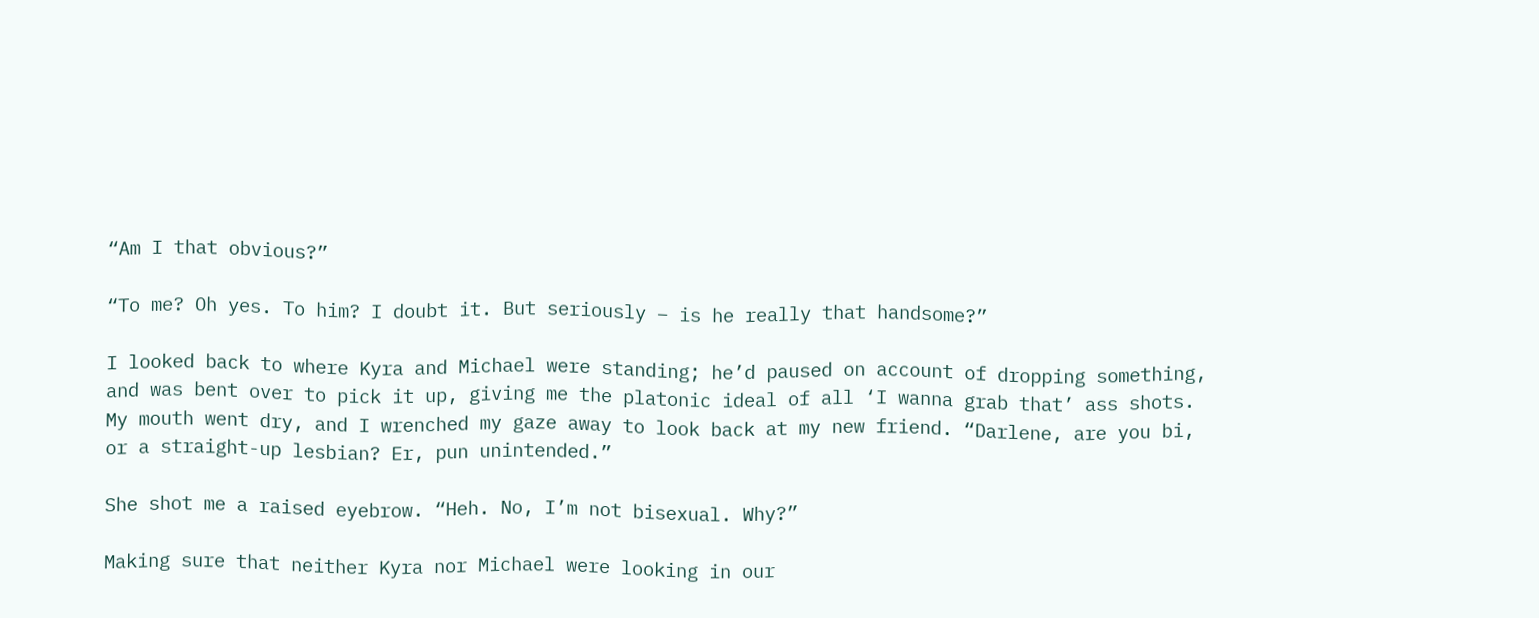“Am I that obvious?”

“To me? Oh yes. To him? I doubt it. But seriously – is he really that handsome?”

I looked back to where Kyra and Michael were standing; he’d paused on account of dropping something, and was bent over to pick it up, giving me the platonic ideal of all ‘I wanna grab that’ ass shots. My mouth went dry, and I wrenched my gaze away to look back at my new friend. “Darlene, are you bi, or a straight-up lesbian? Er, pun unintended.”

She shot me a raised eyebrow. “Heh. No, I’m not bisexual. Why?”

Making sure that neither Kyra nor Michael were looking in our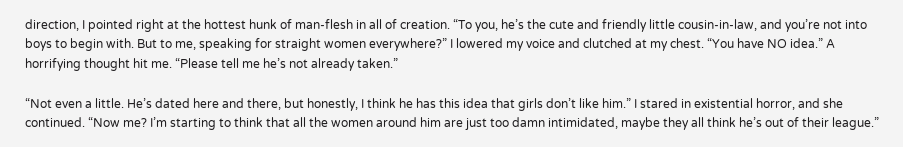direction, I pointed right at the hottest hunk of man-flesh in all of creation. “To you, he’s the cute and friendly little cousin-in-law, and you’re not into boys to begin with. But to me, speaking for straight women everywhere?” I lowered my voice and clutched at my chest. “You have NO idea.” A horrifying thought hit me. “Please tell me he’s not already taken.”

“Not even a little. He’s dated here and there, but honestly, I think he has this idea that girls don’t like him.” I stared in existential horror, and she continued. “Now me? I’m starting to think that all the women around him are just too damn intimidated, maybe they all think he’s out of their league.”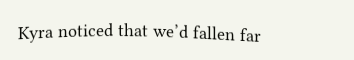Kyra noticed that we’d fallen far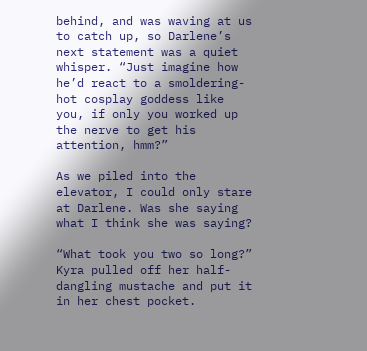behind, and was waving at us to catch up, so Darlene’s next statement was a quiet whisper. “Just imagine how he’d react to a smoldering-hot cosplay goddess like you, if only you worked up the nerve to get his attention, hmm?”

As we piled into the elevator, I could only stare at Darlene. Was she saying what I think she was saying?

“What took you two so long?” Kyra pulled off her half-dangling mustache and put it in her chest pocket.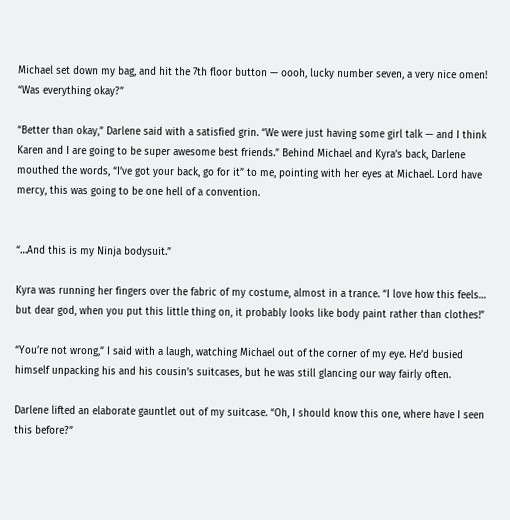Michael set down my bag, and hit the 7th floor button — oooh, lucky number seven, a very nice omen! “Was everything okay?”

“Better than okay,” Darlene said with a satisfied grin. “We were just having some girl talk — and I think Karen and I are going to be super awesome best friends.” Behind Michael and Kyra’s back, Darlene mouthed the words, “I’ve got your back, go for it” to me, pointing with her eyes at Michael. Lord have mercy, this was going to be one hell of a convention.


“…And this is my Ninja bodysuit.”

Kyra was running her fingers over the fabric of my costume, almost in a trance. “I love how this feels… but dear god, when you put this little thing on, it probably looks like body paint rather than clothes!”

“You’re not wrong,” I said with a laugh, watching Michael out of the corner of my eye. He’d busied himself unpacking his and his cousin’s suitcases, but he was still glancing our way fairly often.

Darlene lifted an elaborate gauntlet out of my suitcase. “Oh, I should know this one, where have I seen this before?”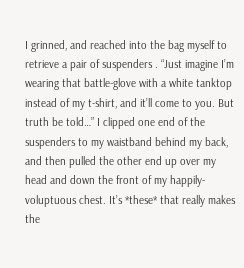I grinned, and reached into the bag myself to retrieve a pair of suspenders . “Just imagine I’m wearing that battle-glove with a white tanktop instead of my t-shirt, and it’ll come to you. But truth be told…” I clipped one end of the suspenders to my waistband behind my back, and then pulled the other end up over my head and down the front of my happily-voluptuous chest. It’s *these* that really makes the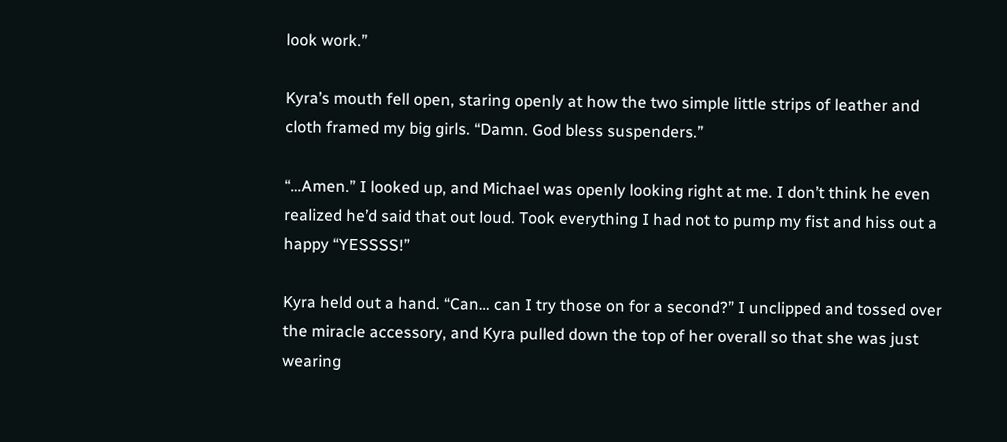look work.”

Kyra’s mouth fell open, staring openly at how the two simple little strips of leather and cloth framed my big girls. “Damn. God bless suspenders.”

“…Amen.” I looked up, and Michael was openly looking right at me. I don’t think he even realized he’d said that out loud. Took everything I had not to pump my fist and hiss out a happy “YESSSS!”

Kyra held out a hand. “Can… can I try those on for a second?” I unclipped and tossed over the miracle accessory, and Kyra pulled down the top of her overall so that she was just wearing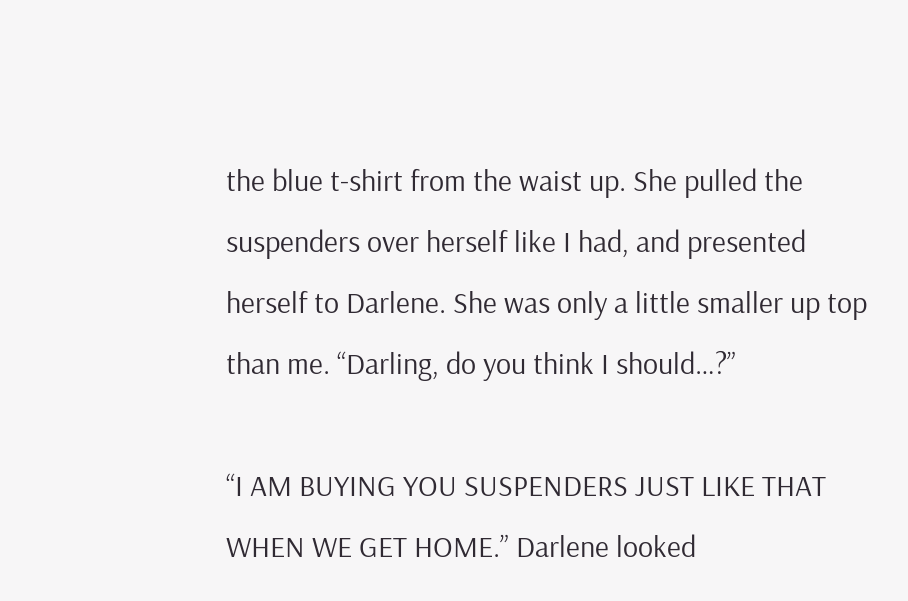the blue t-shirt from the waist up. She pulled the suspenders over herself like I had, and presented herself to Darlene. She was only a little smaller up top than me. “Darling, do you think I should…?”

“I AM BUYING YOU SUSPENDERS JUST LIKE THAT WHEN WE GET HOME.” Darlene looked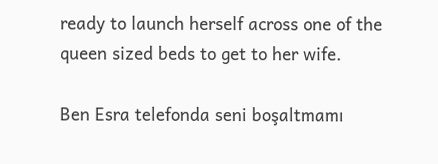ready to launch herself across one of the queen sized beds to get to her wife.

Ben Esra telefonda seni boşaltmamı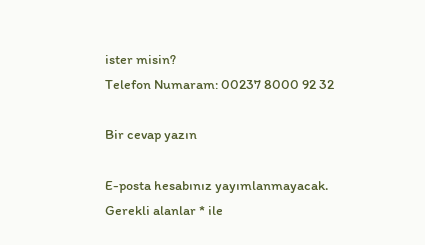ister misin?
Telefon Numaram: 00237 8000 92 32

Bir cevap yazın

E-posta hesabınız yayımlanmayacak. Gerekli alanlar * ile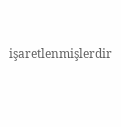işaretlenmişlerdir